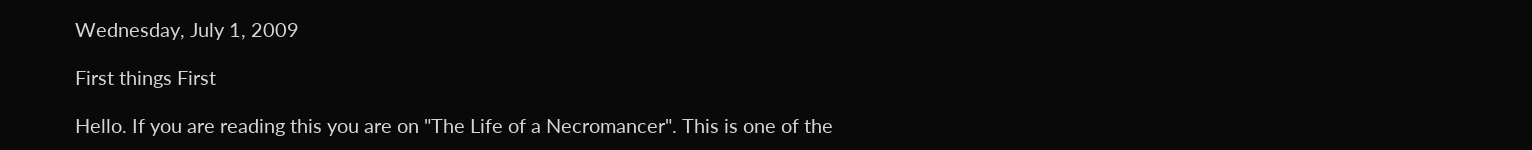Wednesday, July 1, 2009

First things First

Hello. If you are reading this you are on "The Life of a Necromancer". This is one of the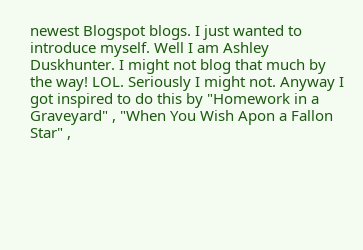newest Blogspot blogs. I just wanted to introduce myself. Well I am Ashley Duskhunter. I might not blog that much by the way! LOL. Seriously I might not. Anyway I got inspired to do this by "Homework in a Graveyard" , "When You Wish Apon a Fallon Star" ,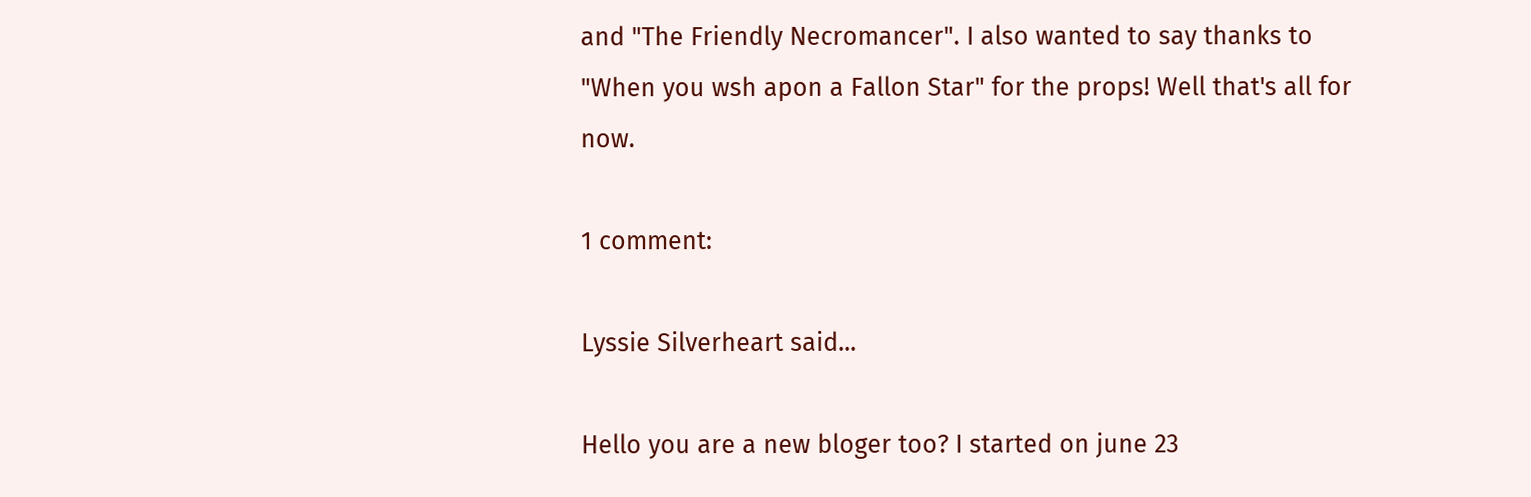and "The Friendly Necromancer". I also wanted to say thanks to "When you wsh apon a Fallon Star" for the props! Well that's all for now.

1 comment:

Lyssie Silverheart said...

Hello you are a new bloger too? I started on june 23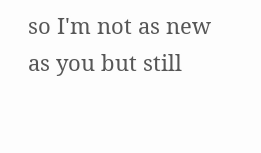so I'm not as new as you but still